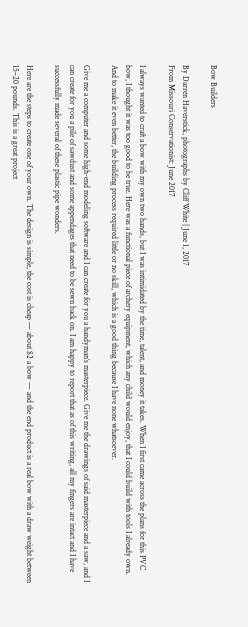Bow Builders

By Darren Haverstick, photographs by Cliff White | June 1, 2017
From Missouri Conservationist: June 2017

I always wanted to craft a bow with my own two hands, but I was intimidated by the time, talent, and money it takes. When I first came across the plans for this PVC bow, I thought it was too good to be true. Here was a functional piece of archery equipment, which any child would enjoy, that I could build with tools I already own. And to make it even better, the building process required little or no skill, which is a good thing because I have none whatsoever.

Give me a computer and some high-end modeling software and I can create for you a handyman’s masterpiece. Give me the drawings of said masterpiece and a saw, and I can create for you a pile of sawdust and some appendages that need to be sewn back on. I am happy to report that as of this writing, all my fingers are intact and I have successfully made several of these plastic pipe wonders.

Here are the steps to create one of your own. The design is simple, the cost is cheap — about $2 a bow — and the end product is a real bow with a draw weight between 15–20 pounds. This is a great project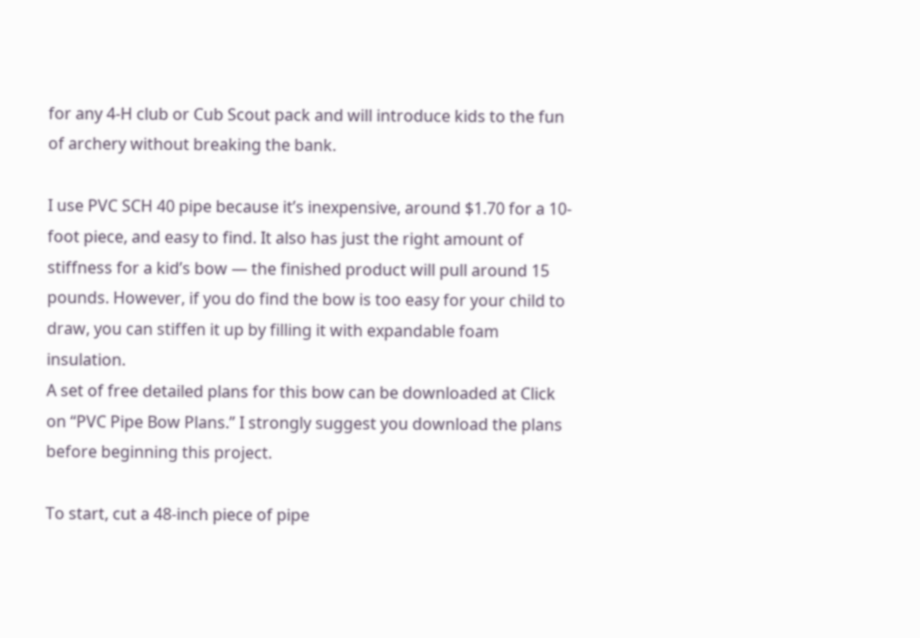for any 4-H club or Cub Scout pack and will introduce kids to the fun of archery without breaking the bank.

I use PVC SCH 40 pipe because it’s inexpensive, around $1.70 for a 10-foot piece, and easy to find. It also has just the right amount of stiffness for a kid’s bow — the finished product will pull around 15 pounds. However, if you do find the bow is too easy for your child to draw, you can stiffen it up by filling it with expandable foam insulation.
A set of free detailed plans for this bow can be downloaded at Click on “PVC Pipe Bow Plans.” I strongly suggest you download the plans before beginning this project.

To start, cut a 48-inch piece of pipe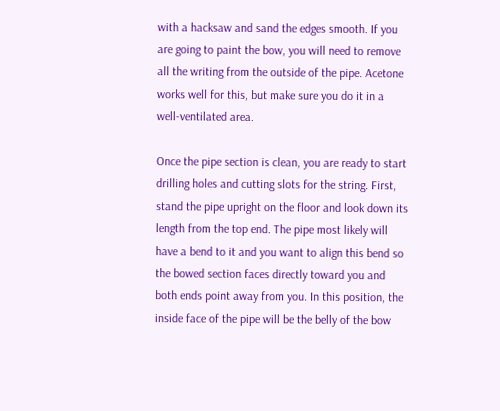with a hacksaw and sand the edges smooth. If you are going to paint the bow, you will need to remove all the writing from the outside of the pipe. Acetone works well for this, but make sure you do it in a well-ventilated area.

Once the pipe section is clean, you are ready to start drilling holes and cutting slots for the string. First, stand the pipe upright on the floor and look down its length from the top end. The pipe most likely will have a bend to it and you want to align this bend so the bowed section faces directly toward you and both ends point away from you. In this position, the inside face of the pipe will be the belly of the bow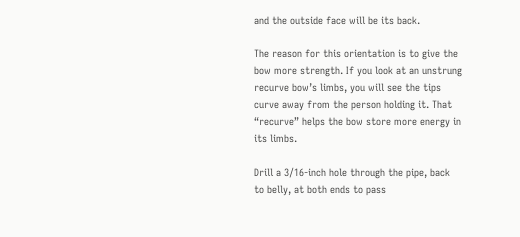and the outside face will be its back.

The reason for this orientation is to give the bow more strength. If you look at an unstrung recurve bow’s limbs, you will see the tips curve away from the person holding it. That “recurve” helps the bow store more energy in its limbs.

Drill a 3/16-inch hole through the pipe, back to belly, at both ends to pass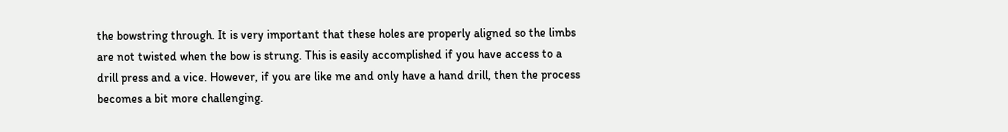the bowstring through. It is very important that these holes are properly aligned so the limbs are not twisted when the bow is strung. This is easily accomplished if you have access to a drill press and a vice. However, if you are like me and only have a hand drill, then the process becomes a bit more challenging.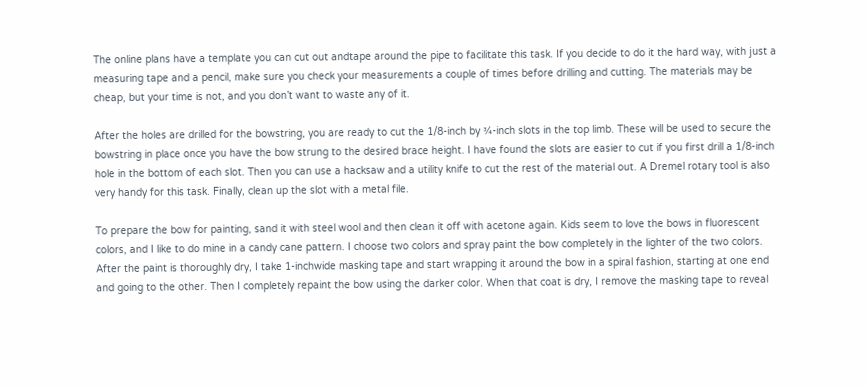The online plans have a template you can cut out andtape around the pipe to facilitate this task. If you decide to do it the hard way, with just a measuring tape and a pencil, make sure you check your measurements a couple of times before drilling and cutting. The materials may be cheap, but your time is not, and you don’t want to waste any of it.

After the holes are drilled for the bowstring, you are ready to cut the 1/8-inch by ¾-inch slots in the top limb. These will be used to secure the bowstring in place once you have the bow strung to the desired brace height. I have found the slots are easier to cut if you first drill a 1/8-inch hole in the bottom of each slot. Then you can use a hacksaw and a utility knife to cut the rest of the material out. A Dremel rotary tool is also very handy for this task. Finally, clean up the slot with a metal file.

To prepare the bow for painting, sand it with steel wool and then clean it off with acetone again. Kids seem to love the bows in fluorescent colors, and I like to do mine in a candy cane pattern. I choose two colors and spray paint the bow completely in the lighter of the two colors. After the paint is thoroughly dry, I take 1-inchwide masking tape and start wrapping it around the bow in a spiral fashion, starting at one end and going to the other. Then I completely repaint the bow using the darker color. When that coat is dry, I remove the masking tape to reveal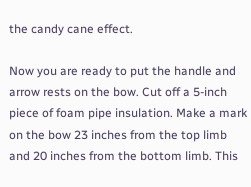the candy cane effect.

Now you are ready to put the handle and arrow rests on the bow. Cut off a 5-inch piece of foam pipe insulation. Make a mark on the bow 23 inches from the top limb and 20 inches from the bottom limb. This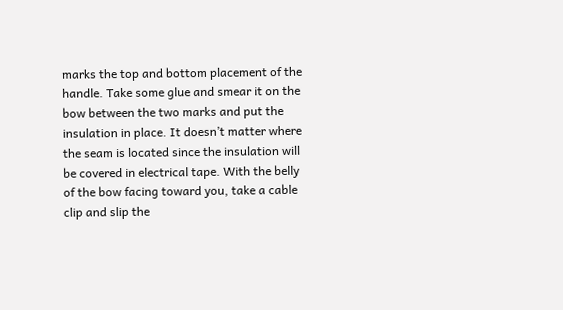marks the top and bottom placement of the handle. Take some glue and smear it on the bow between the two marks and put the insulation in place. It doesn’t matter where the seam is located since the insulation will be covered in electrical tape. With the belly of the bow facing toward you, take a cable clip and slip the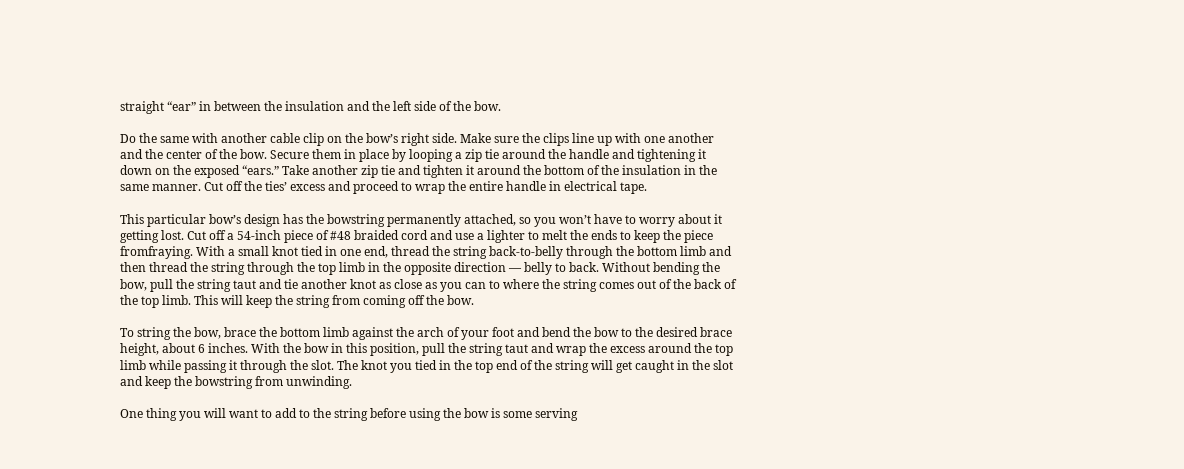straight “ear” in between the insulation and the left side of the bow.

Do the same with another cable clip on the bow’s right side. Make sure the clips line up with one another and the center of the bow. Secure them in place by looping a zip tie around the handle and tightening it down on the exposed “ears.” Take another zip tie and tighten it around the bottom of the insulation in the same manner. Cut off the ties’ excess and proceed to wrap the entire handle in electrical tape.

This particular bow’s design has the bowstring permanently attached, so you won’t have to worry about it getting lost. Cut off a 54-inch piece of #48 braided cord and use a lighter to melt the ends to keep the piece fromfraying. With a small knot tied in one end, thread the string back-to-belly through the bottom limb and then thread the string through the top limb in the opposite direction — belly to back. Without bending the bow, pull the string taut and tie another knot as close as you can to where the string comes out of the back of the top limb. This will keep the string from coming off the bow.

To string the bow, brace the bottom limb against the arch of your foot and bend the bow to the desired brace height, about 6 inches. With the bow in this position, pull the string taut and wrap the excess around the top limb while passing it through the slot. The knot you tied in the top end of the string will get caught in the slot and keep the bowstring from unwinding.

One thing you will want to add to the string before using the bow is some serving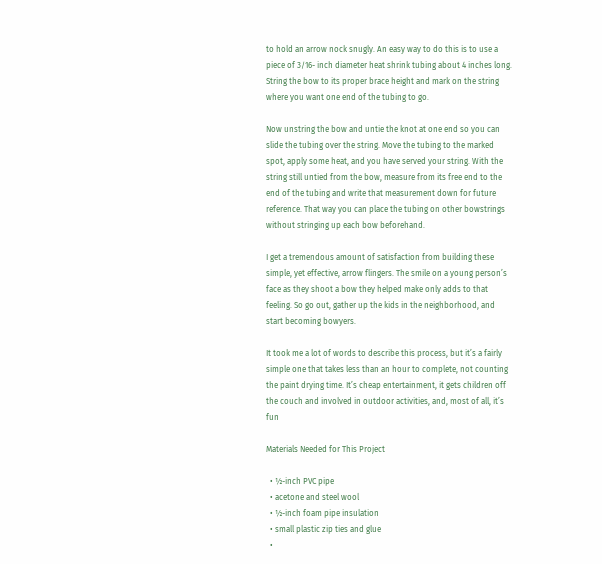to hold an arrow nock snugly. An easy way to do this is to use a piece of 3/16- inch diameter heat shrink tubing about 4 inches long. String the bow to its proper brace height and mark on the string where you want one end of the tubing to go.

Now unstring the bow and untie the knot at one end so you can slide the tubing over the string. Move the tubing to the marked spot, apply some heat, and you have served your string. With the string still untied from the bow, measure from its free end to the end of the tubing and write that measurement down for future reference. That way you can place the tubing on other bowstrings without stringing up each bow beforehand.

I get a tremendous amount of satisfaction from building these simple, yet effective, arrow flingers. The smile on a young person’s face as they shoot a bow they helped make only adds to that feeling. So go out, gather up the kids in the neighborhood, and start becoming bowyers.

It took me a lot of words to describe this process, but it’s a fairly simple one that takes less than an hour to complete, not counting the paint drying time. It’s cheap entertainment, it gets children off the couch and involved in outdoor activities, and, most of all, it’s fun

Materials Needed for This Project

  • ½-inch PVC pipe
  • acetone and steel wool
  • ½-inch foam pipe insulation
  • small plastic zip ties and glue
  •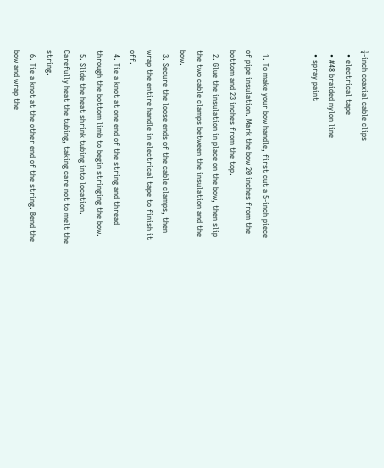¼-inch coaxial cable clips
  • electrical tape
  • #48 braided nylon line
  • spray paint


  1. To make your bow handle, first cut a 5-inch piece of pipe insulation. Mark the bow 20 inches from the bottom and 23 inches from the top.
  2. Glue the insulation in place on the bow, then slip the two cable clamps between the insulation and the bow.
  3. Secure the loose ends of the cable clamps, then wrap the entire handle in electrical tape to finish it off.
  4. Tie a knot at one end of the string and thread through the bottom limb to begin stringing the bow.
  5. Slide the heat shrink tubing into location. Carefully heat the tubing, taking care not to melt the string.
  6. Tie a knot at the other end of the string. Bend the bow and wrap the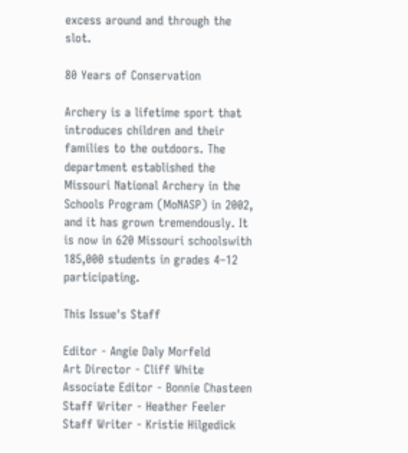excess around and through the slot.

80 Years of Conservation

Archery is a lifetime sport that introduces children and their families to the outdoors. The department established the Missouri National Archery in the Schools Program (MoNASP) in 2002, and it has grown tremendously. It is now in 620 Missouri schoolswith 185,000 students in grades 4–12 participating.

This Issue's Staff

Editor - Angie Daly Morfeld
Art Director - Cliff White
Associate Editor - Bonnie Chasteen
Staff Writer - Heather Feeler
Staff Writer - Kristie Hilgedick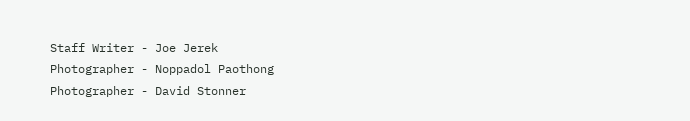Staff Writer - Joe Jerek
Photographer - Noppadol Paothong
Photographer - David Stonner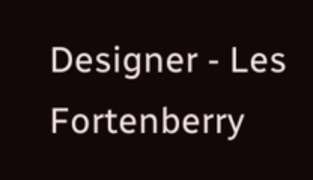Designer - Les Fortenberry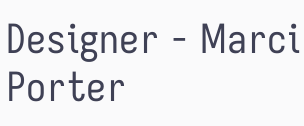Designer - Marci Porter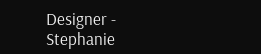Designer - Stephanie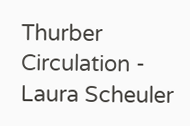Thurber
Circulation - Laura Scheuler